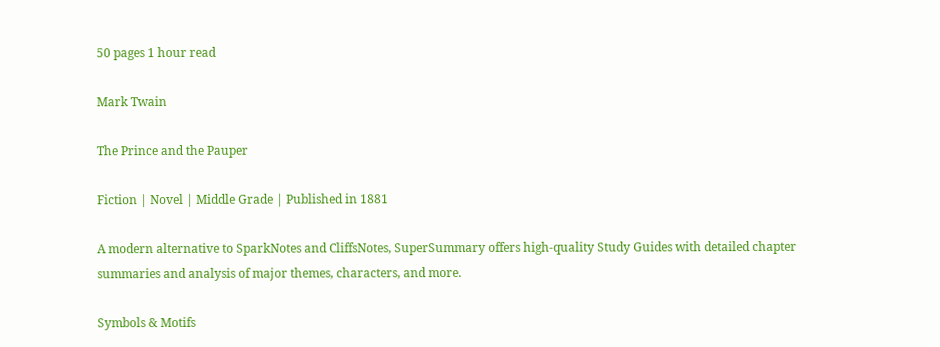50 pages 1 hour read

Mark Twain

The Prince and the Pauper

Fiction | Novel | Middle Grade | Published in 1881

A modern alternative to SparkNotes and CliffsNotes, SuperSummary offers high-quality Study Guides with detailed chapter summaries and analysis of major themes, characters, and more.

Symbols & Motifs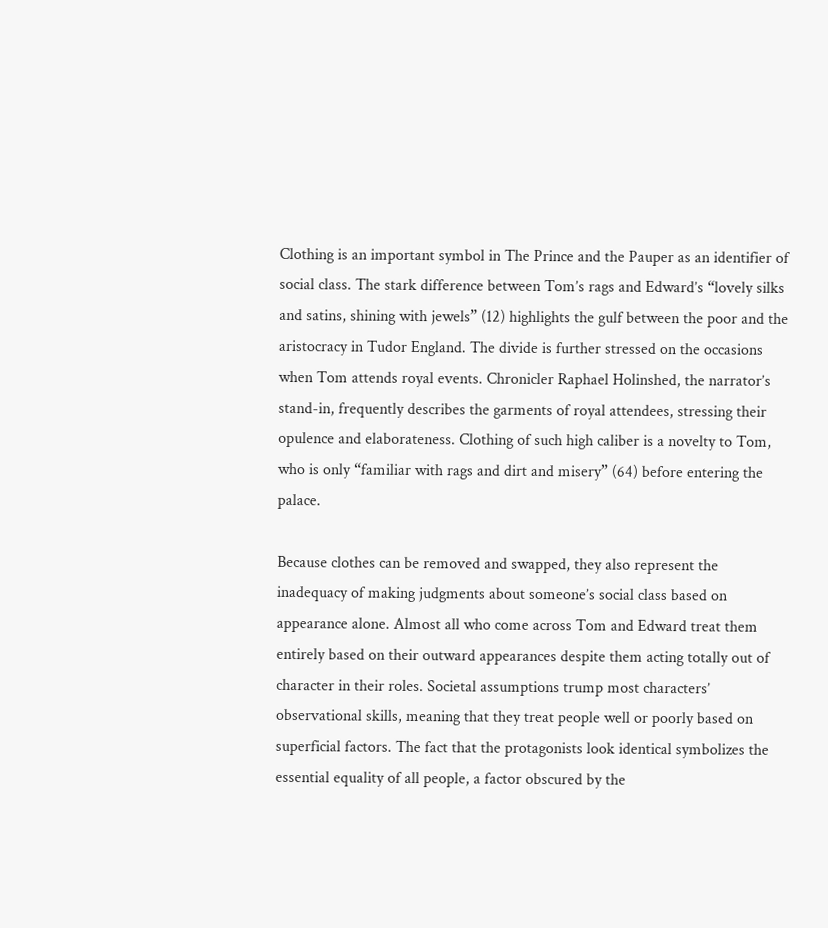Clothing is an important symbol in The Prince and the Pauper as an identifier of social class. The stark difference between Tom’s rags and Edward’s “lovely silks and satins, shining with jewels” (12) highlights the gulf between the poor and the aristocracy in Tudor England. The divide is further stressed on the occasions when Tom attends royal events. Chronicler Raphael Holinshed, the narrator’s stand-in, frequently describes the garments of royal attendees, stressing their opulence and elaborateness. Clothing of such high caliber is a novelty to Tom, who is only “familiar with rags and dirt and misery” (64) before entering the palace.

Because clothes can be removed and swapped, they also represent the inadequacy of making judgments about someone’s social class based on appearance alone. Almost all who come across Tom and Edward treat them entirely based on their outward appearances despite them acting totally out of character in their roles. Societal assumptions trump most characters’ observational skills, meaning that they treat people well or poorly based on superficial factors. The fact that the protagonists look identical symbolizes the essential equality of all people, a factor obscured by the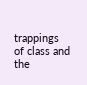trappings of class and the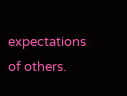expectations of others.